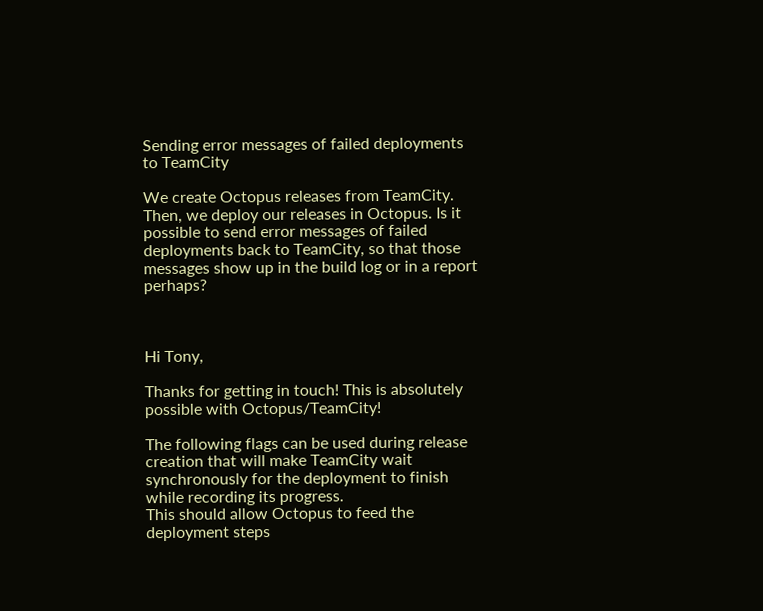Sending error messages of failed deployments to TeamCity

We create Octopus releases from TeamCity. Then, we deploy our releases in Octopus. Is it possible to send error messages of failed deployments back to TeamCity, so that those messages show up in the build log or in a report perhaps?



Hi Tony,

Thanks for getting in touch! This is absolutely possible with Octopus/TeamCity!

The following flags can be used during release creation that will make TeamCity wait synchronously for the deployment to finish while recording its progress.
This should allow Octopus to feed the deployment steps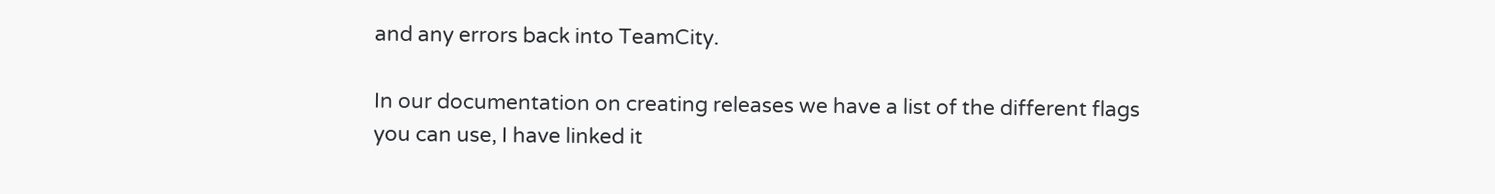and any errors back into TeamCity.

In our documentation on creating releases we have a list of the different flags you can use, I have linked it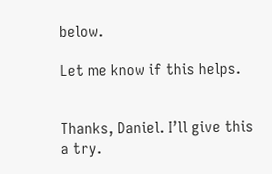below.

Let me know if this helps.


Thanks, Daniel. I’ll give this a try.